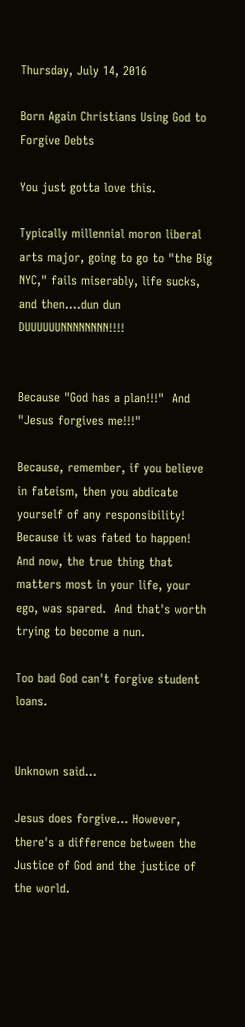Thursday, July 14, 2016

Born Again Christians Using God to Forgive Debts

You just gotta love this.

Typically millennial moron liberal arts major, going to go to "the Big NYC," fails miserably, life sucks, and then....dun dun DUUUUUUNNNNNNNN!!!!


Because "God has a plan!!!"  And "Jesus forgives me!!!"

Because, remember, if you believe in fateism, then you abdicate yourself of any responsibility!  Because it was fated to happen!  And now, the true thing that matters most in your life, your ego, was spared.  And that's worth trying to become a nun.

Too bad God can't forgive student loans.


Unknown said...

Jesus does forgive... However, there's a difference between the Justice of God and the justice of the world.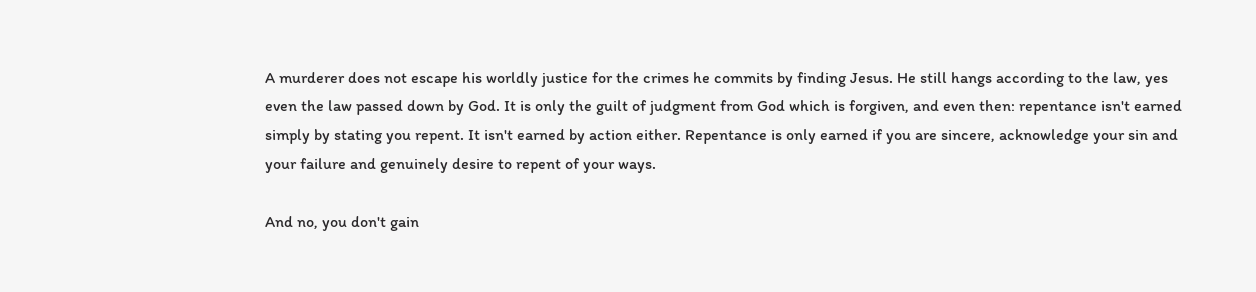A murderer does not escape his worldly justice for the crimes he commits by finding Jesus. He still hangs according to the law, yes even the law passed down by God. It is only the guilt of judgment from God which is forgiven, and even then: repentance isn't earned simply by stating you repent. It isn't earned by action either. Repentance is only earned if you are sincere, acknowledge your sin and your failure and genuinely desire to repent of your ways.

And no, you don't gain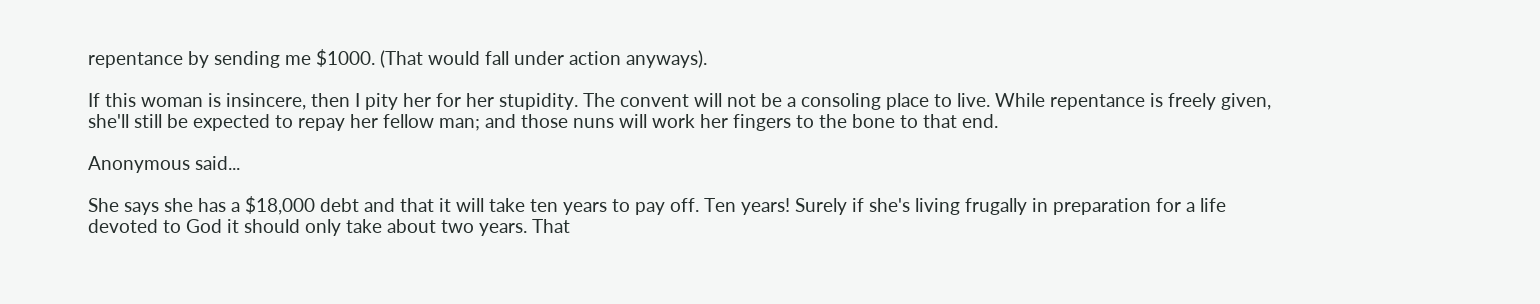repentance by sending me $1000. (That would fall under action anyways).

If this woman is insincere, then I pity her for her stupidity. The convent will not be a consoling place to live. While repentance is freely given, she'll still be expected to repay her fellow man; and those nuns will work her fingers to the bone to that end.

Anonymous said...

She says she has a $18,000 debt and that it will take ten years to pay off. Ten years! Surely if she's living frugally in preparation for a life devoted to God it should only take about two years. That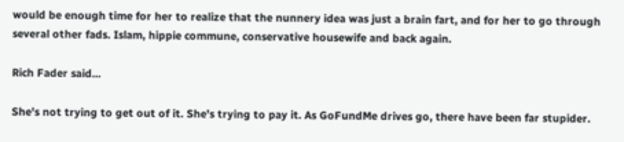would be enough time for her to realize that the nunnery idea was just a brain fart, and for her to go through several other fads. Islam, hippie commune, conservative housewife and back again.

Rich Fader said...

She's not trying to get out of it. She's trying to pay it. As GoFundMe drives go, there have been far stupider.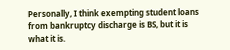Personally, I think exempting student loans from bankruptcy discharge is BS, but it is what it is.